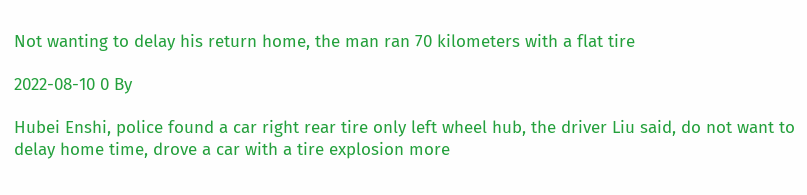Not wanting to delay his return home, the man ran 70 kilometers with a flat tire

2022-08-10 0 By

Hubei Enshi, police found a car right rear tire only left wheel hub, the driver Liu said, do not want to delay home time, drove a car with a tire explosion more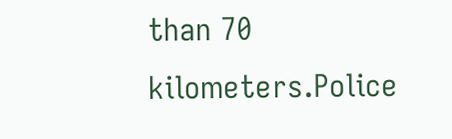than 70 kilometers.Police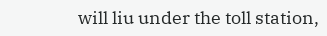will liu under the toll station,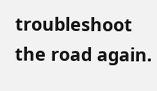troubleshoot the road again.